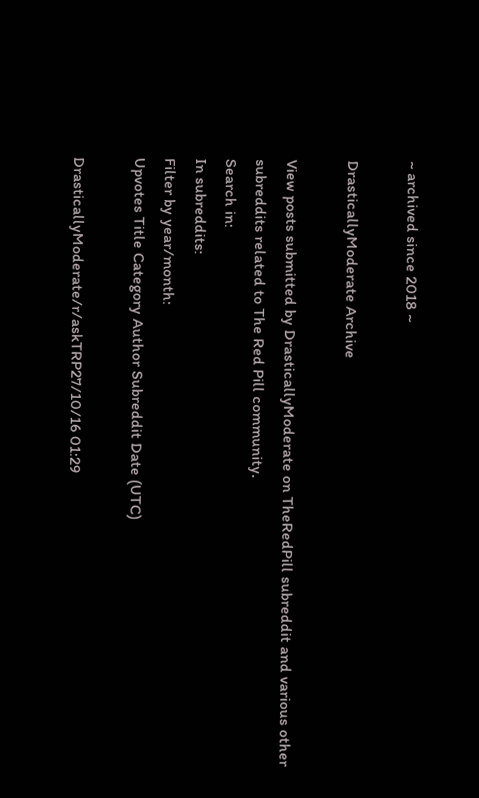~ archived since 2018 ~

DrasticallyModerate Archive

View posts submitted by DrasticallyModerate on TheRedPill subreddit and various other subreddits related to The Red Pill community.
Search in:
In subreddits:
Filter by year/month:
Upvotes Title Category Author Subreddit Date (UTC)

DrasticallyModerate/r/askTRP27/10/16 01:29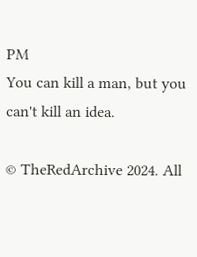PM
You can kill a man, but you can't kill an idea.

© TheRedArchive 2024. All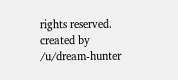rights reserved.
created by /u/dream-hunter